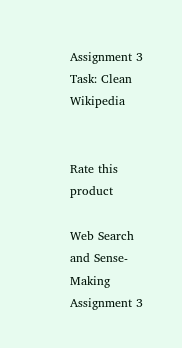Assignment 3 Task: Clean Wikipedia


Rate this product

Web Search and Sense-Making
Assignment 3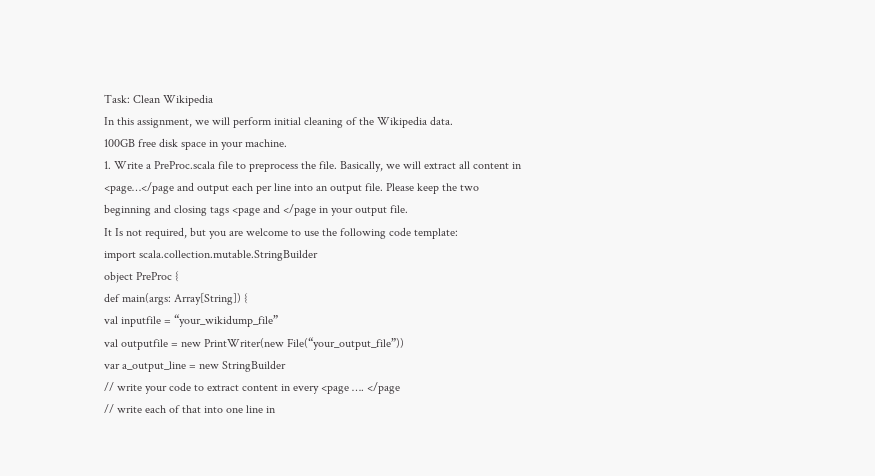Task: Clean Wikipedia
In this assignment, we will perform initial cleaning of the Wikipedia data.
100GB free disk space in your machine.
1. Write a PreProc.scala file to preprocess the file. Basically, we will extract all content in
<page…</page and output each per line into an output file. Please keep the two
beginning and closing tags <page and </page in your output file.
It Is not required, but you are welcome to use the following code template:
import scala.collection.mutable.StringBuilder
object PreProc {
def main(args: Array[String]) {
val inputfile = “your_wikidump_file”
val outputfile = new PrintWriter(new File(“your_output_file”))
var a_output_line = new StringBuilder
// write your code to extract content in every <page …. </page
// write each of that into one line in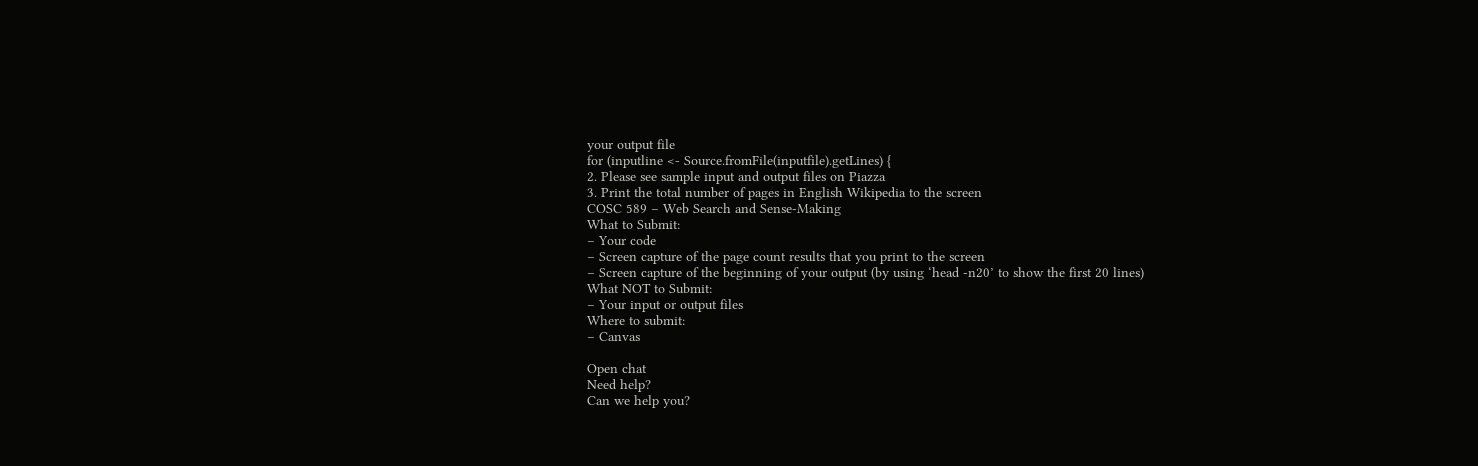your output file
for (inputline <- Source.fromFile(inputfile).getLines) {
2. Please see sample input and output files on Piazza
3. Print the total number of pages in English Wikipedia to the screen
COSC 589 – Web Search and Sense-Making
What to Submit:
– Your code
– Screen capture of the page count results that you print to the screen
– Screen capture of the beginning of your output (by using ‘head -n20’ to show the first 20 lines)
What NOT to Submit:
– Your input or output files
Where to submit:
– Canvas

Open chat
Need help?
Can we help you?